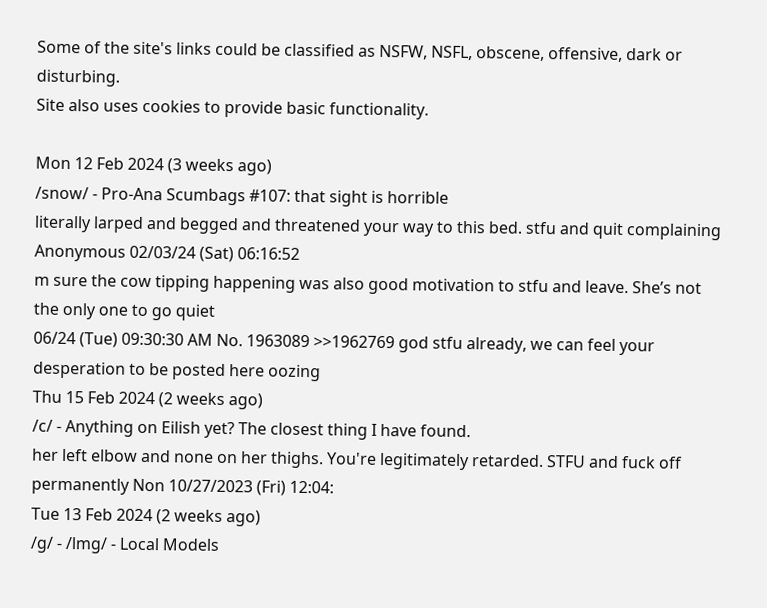Some of the site's links could be classified as NSFW, NSFL, obscene, offensive, dark or disturbing.
Site also uses cookies to provide basic functionality.

Mon 12 Feb 2024 (3 weeks ago)
/snow/ - Pro-Ana Scumbags #107: that sight is horrible
literally larped and begged and threatened your way to this bed. stfu and quit complaining Anonymous 02/03/24 (Sat) 06:16:52
m sure the cow tipping happening was also good motivation to stfu and leave. She’s not the only one to go quiet
06/24 (Tue) 09:30:30 AM No. 1963089 >>1962769 god stfu already, we can feel your desperation to be posted here oozing
Thu 15 Feb 2024 (2 weeks ago)
/c/ - Anything on Eilish yet? The closest thing I have found.
her left elbow and none on her thighs. You're legitimately retarded. STFU and fuck off permanently Non 10/27/2023 (Fri) 12:04:
Tue 13 Feb 2024 (2 weeks ago)
/g/ - /lmg/ - Local Models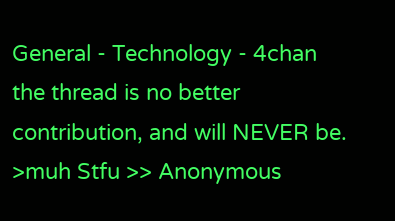General - Technology - 4chan
the thread is no better contribution, and will NEVER be. >muh Stfu >> Anonymous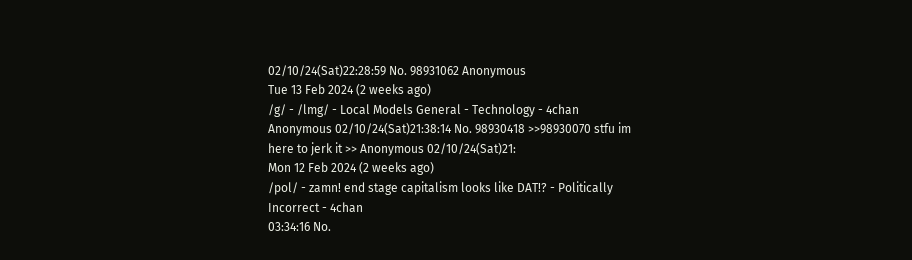02/10/24(Sat)22:28:59 No. 98931062 Anonymous
Tue 13 Feb 2024 (2 weeks ago)
/g/ - /lmg/ - Local Models General - Technology - 4chan
Anonymous 02/10/24(Sat)21:38:14 No. 98930418 >>98930070 stfu im here to jerk it >> Anonymous 02/10/24(Sat)21:
Mon 12 Feb 2024 (2 weeks ago)
/pol/ - zamn! end stage capitalism looks like DAT!? - Politically Incorrect - 4chan
03:34:16 No.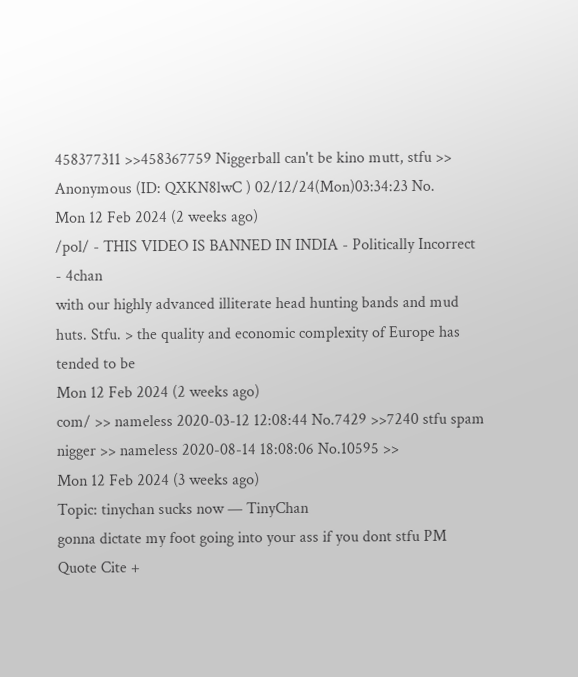458377311 >>458367759 Niggerball can't be kino mutt, stfu >> Anonymous (ID: QXKN8lwC ) 02/12/24(Mon)03:34:23 No.
Mon 12 Feb 2024 (2 weeks ago)
/pol/ - THIS VIDEO IS BANNED IN INDIA - Politically Incorrect - 4chan
with our highly advanced illiterate head hunting bands and mud huts. Stfu. > the quality and economic complexity of Europe has tended to be
Mon 12 Feb 2024 (2 weeks ago)
com/ >> nameless 2020-03-12 12:08:44 No.7429 >>7240 stfu spam nigger >> nameless 2020-08-14 18:08:06 No.10595 >>
Mon 12 Feb 2024 (3 weeks ago)
Topic: tinychan sucks now — TinyChan
gonna dictate my foot going into your ass if you dont stfu PM Quote Cite +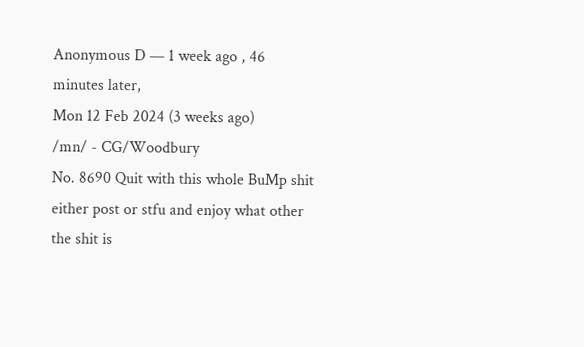Anonymous D — 1 week ago , 46 minutes later,
Mon 12 Feb 2024 (3 weeks ago)
/mn/ - CG/Woodbury
No. 8690 Quit with this whole BuMp shit either post or stfu and enjoy what other the shit is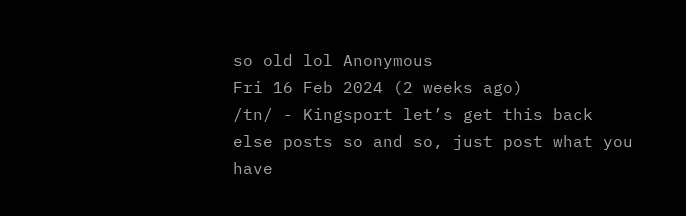so old lol Anonymous
Fri 16 Feb 2024 (2 weeks ago)
/tn/ - Kingsport let’s get this back
else posts so and so, just post what you have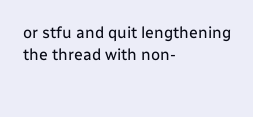or stfu and quit lengthening the thread with non-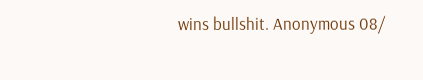wins bullshit. Anonymous 08/